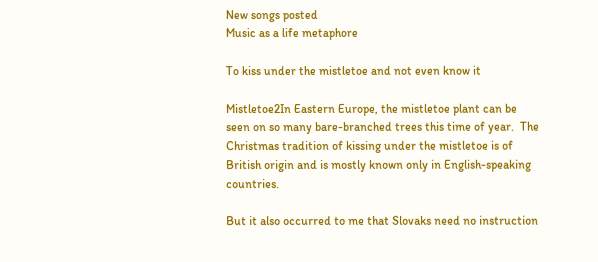New songs posted
Music as a life metaphore

To kiss under the mistletoe and not even know it

Mistletoe2In Eastern Europe, the mistletoe plant can be seen on so many bare-branched trees this time of year.  The Christmas tradition of kissing under the mistletoe is of British origin and is mostly known only in English-speaking countries.

But it also occurred to me that Slovaks need no instruction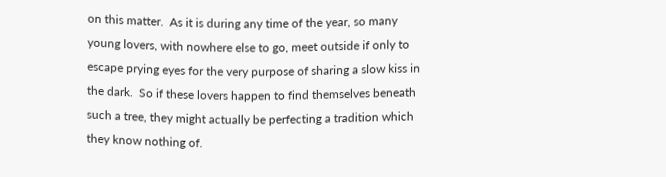on this matter.  As it is during any time of the year, so many young lovers, with nowhere else to go, meet outside if only to escape prying eyes for the very purpose of sharing a slow kiss in the dark.  So if these lovers happen to find themselves beneath such a tree, they might actually be perfecting a tradition which they know nothing of.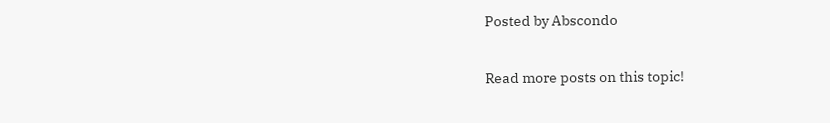Posted by Abscondo

Read more posts on this topic!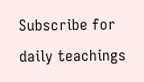Subscribe for daily teachings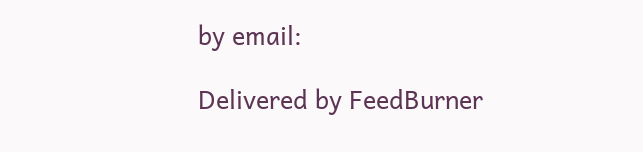by email:

Delivered by FeedBurner